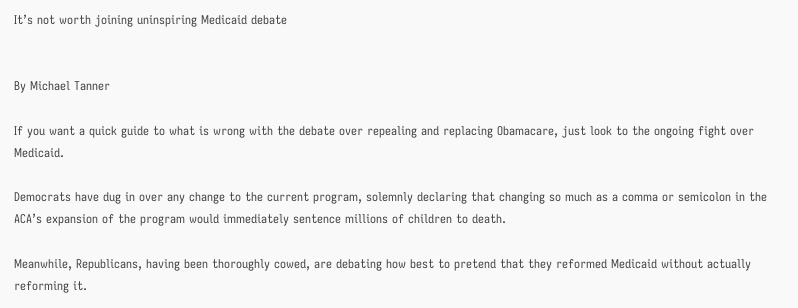It’s not worth joining uninspiring Medicaid debate


By Michael Tanner

If you want a quick guide to what is wrong with the debate over repealing and replacing Obamacare, just look to the ongoing fight over Medicaid.

Democrats have dug in over any change to the current program, solemnly declaring that changing so much as a comma or semicolon in the ACA’s expansion of the program would immediately sentence millions of children to death.

Meanwhile, Republicans, having been thoroughly cowed, are debating how best to pretend that they reformed Medicaid without actually reforming it.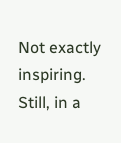Not exactly inspiring. Still, in a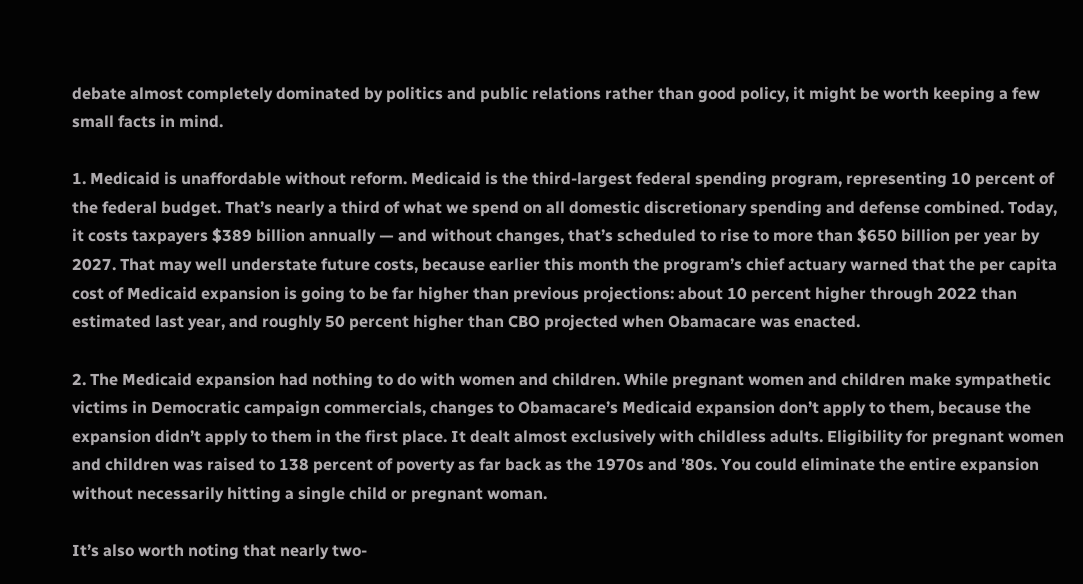debate almost completely dominated by politics and public relations rather than good policy, it might be worth keeping a few small facts in mind.

1. Medicaid is unaffordable without reform. Medicaid is the third-largest federal spending program, representing 10 percent of the federal budget. That’s nearly a third of what we spend on all domestic discretionary spending and defense combined. Today, it costs taxpayers $389 billion annually — and without changes, that’s scheduled to rise to more than $650 billion per year by 2027. That may well understate future costs, because earlier this month the program’s chief actuary warned that the per capita cost of Medicaid expansion is going to be far higher than previous projections: about 10 percent higher through 2022 than estimated last year, and roughly 50 percent higher than CBO projected when Obamacare was enacted.

2. The Medicaid expansion had nothing to do with women and children. While pregnant women and children make sympathetic victims in Democratic campaign commercials, changes to Obamacare’s Medicaid expansion don’t apply to them, because the expansion didn’t apply to them in the first place. It dealt almost exclusively with childless adults. Eligibility for pregnant women and children was raised to 138 percent of poverty as far back as the 1970s and ’80s. You could eliminate the entire expansion without necessarily hitting a single child or pregnant woman.

It’s also worth noting that nearly two-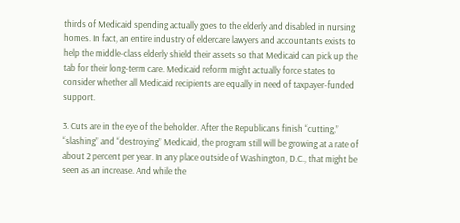thirds of Medicaid spending actually goes to the elderly and disabled in nursing homes. In fact, an entire industry of eldercare lawyers and accountants exists to help the middle-class elderly shield their assets so that Medicaid can pick up the tab for their long-term care. Medicaid reform might actually force states to consider whether all Medicaid recipients are equally in need of taxpayer-funded support.

3. Cuts are in the eye of the beholder. After the Republicans finish “cutting,” “slashing” and “destroying” Medicaid, the program still will be growing at a rate of about 2 percent per year. In any place outside of Washington, D.C., that might be seen as an increase. And while the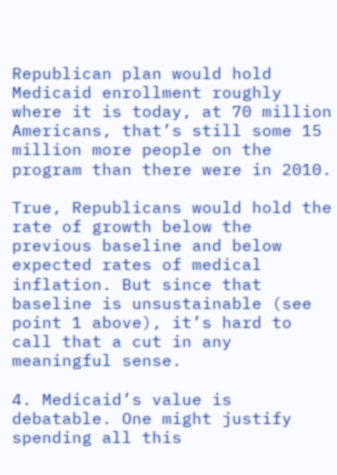Republican plan would hold Medicaid enrollment roughly where it is today, at 70 million Americans, that’s still some 15 million more people on the program than there were in 2010.

True, Republicans would hold the rate of growth below the previous baseline and below expected rates of medical inflation. But since that baseline is unsustainable (see point 1 above), it’s hard to call that a cut in any meaningful sense.

4. Medicaid’s value is debatable. One might justify spending all this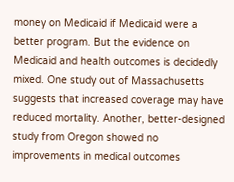money on Medicaid if Medicaid were a better program. But the evidence on Medicaid and health outcomes is decidedly mixed. One study out of Massachusetts suggests that increased coverage may have reduced mortality. Another, better-designed study from Oregon showed no improvements in medical outcomes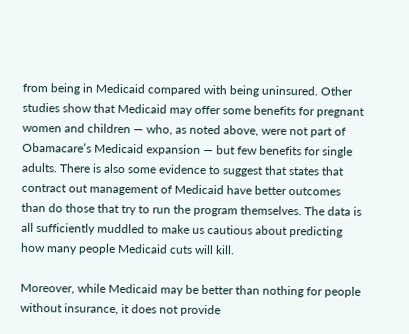from being in Medicaid compared with being uninsured. Other studies show that Medicaid may offer some benefits for pregnant women and children — who, as noted above, were not part of Obamacare’s Medicaid expansion — but few benefits for single adults. There is also some evidence to suggest that states that contract out management of Medicaid have better outcomes than do those that try to run the program themselves. The data is all sufficiently muddled to make us cautious about predicting how many people Medicaid cuts will kill.

Moreover, while Medicaid may be better than nothing for people without insurance, it does not provide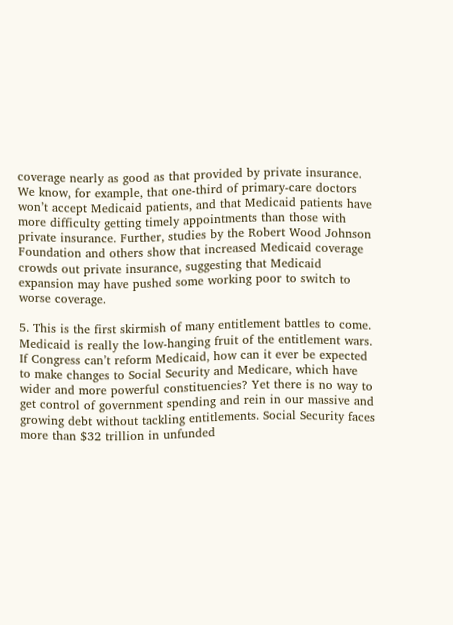coverage nearly as good as that provided by private insurance. We know, for example, that one-third of primary-care doctors won’t accept Medicaid patients, and that Medicaid patients have more difficulty getting timely appointments than those with private insurance. Further, studies by the Robert Wood Johnson Foundation and others show that increased Medicaid coverage crowds out private insurance, suggesting that Medicaid expansion may have pushed some working poor to switch to worse coverage.

5. This is the first skirmish of many entitlement battles to come. Medicaid is really the low-hanging fruit of the entitlement wars. If Congress can’t reform Medicaid, how can it ever be expected to make changes to Social Security and Medicare, which have wider and more powerful constituencies? Yet there is no way to get control of government spending and rein in our massive and growing debt without tackling entitlements. Social Security faces more than $32 trillion in unfunded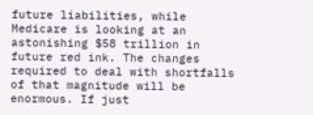future liabilities, while Medicare is looking at an astonishing $58 trillion in future red ink. The changes required to deal with shortfalls of that magnitude will be enormous. If just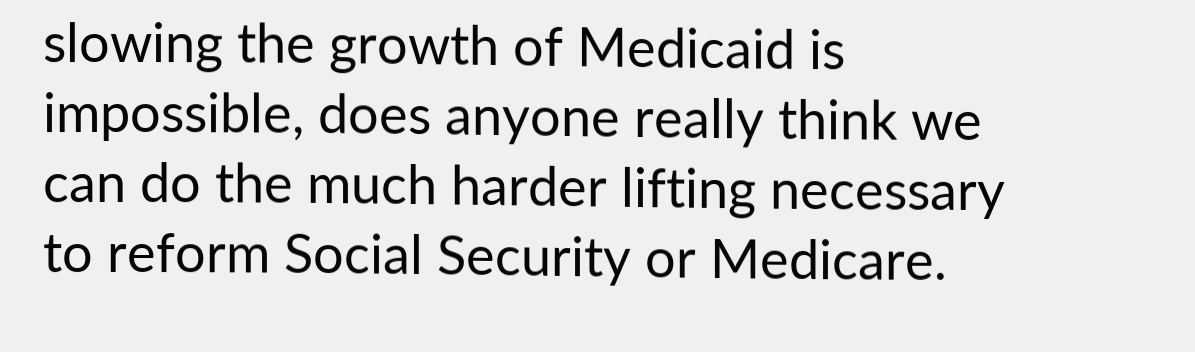slowing the growth of Medicaid is impossible, does anyone really think we can do the much harder lifting necessary to reform Social Security or Medicare.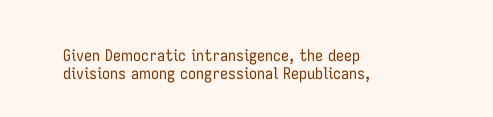Given Democratic intransigence, the deep divisions among congressional Republicans,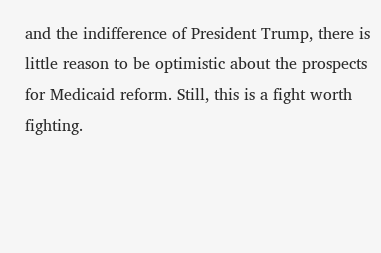and the indifference of President Trump, there is little reason to be optimistic about the prospects for Medicaid reform. Still, this is a fight worth fighting.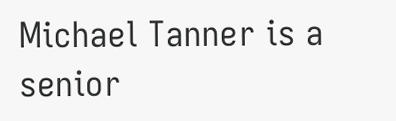Michael Tanner is a senior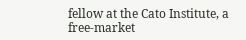fellow at the Cato Institute, a free-market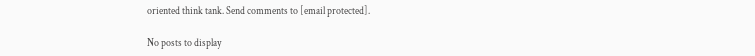oriented think tank. Send comments to [email protected].

No posts to display